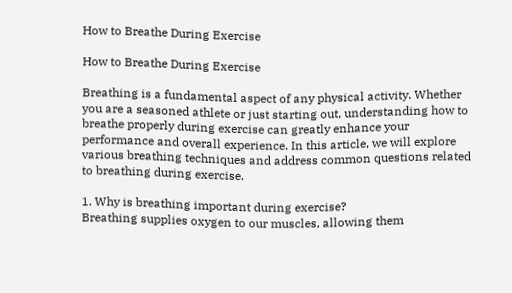How to Breathe During Exercise

How to Breathe During Exercise

Breathing is a fundamental aspect of any physical activity. Whether you are a seasoned athlete or just starting out, understanding how to breathe properly during exercise can greatly enhance your performance and overall experience. In this article, we will explore various breathing techniques and address common questions related to breathing during exercise.

1. Why is breathing important during exercise?
Breathing supplies oxygen to our muscles, allowing them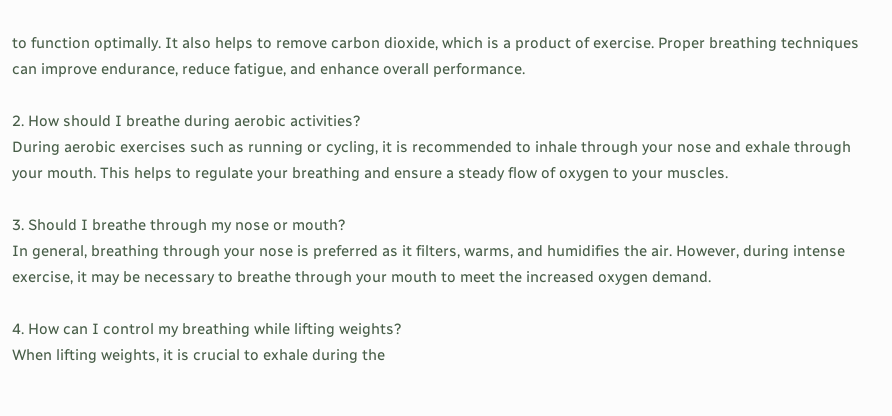to function optimally. It also helps to remove carbon dioxide, which is a product of exercise. Proper breathing techniques can improve endurance, reduce fatigue, and enhance overall performance.

2. How should I breathe during aerobic activities?
During aerobic exercises such as running or cycling, it is recommended to inhale through your nose and exhale through your mouth. This helps to regulate your breathing and ensure a steady flow of oxygen to your muscles.

3. Should I breathe through my nose or mouth?
In general, breathing through your nose is preferred as it filters, warms, and humidifies the air. However, during intense exercise, it may be necessary to breathe through your mouth to meet the increased oxygen demand.

4. How can I control my breathing while lifting weights?
When lifting weights, it is crucial to exhale during the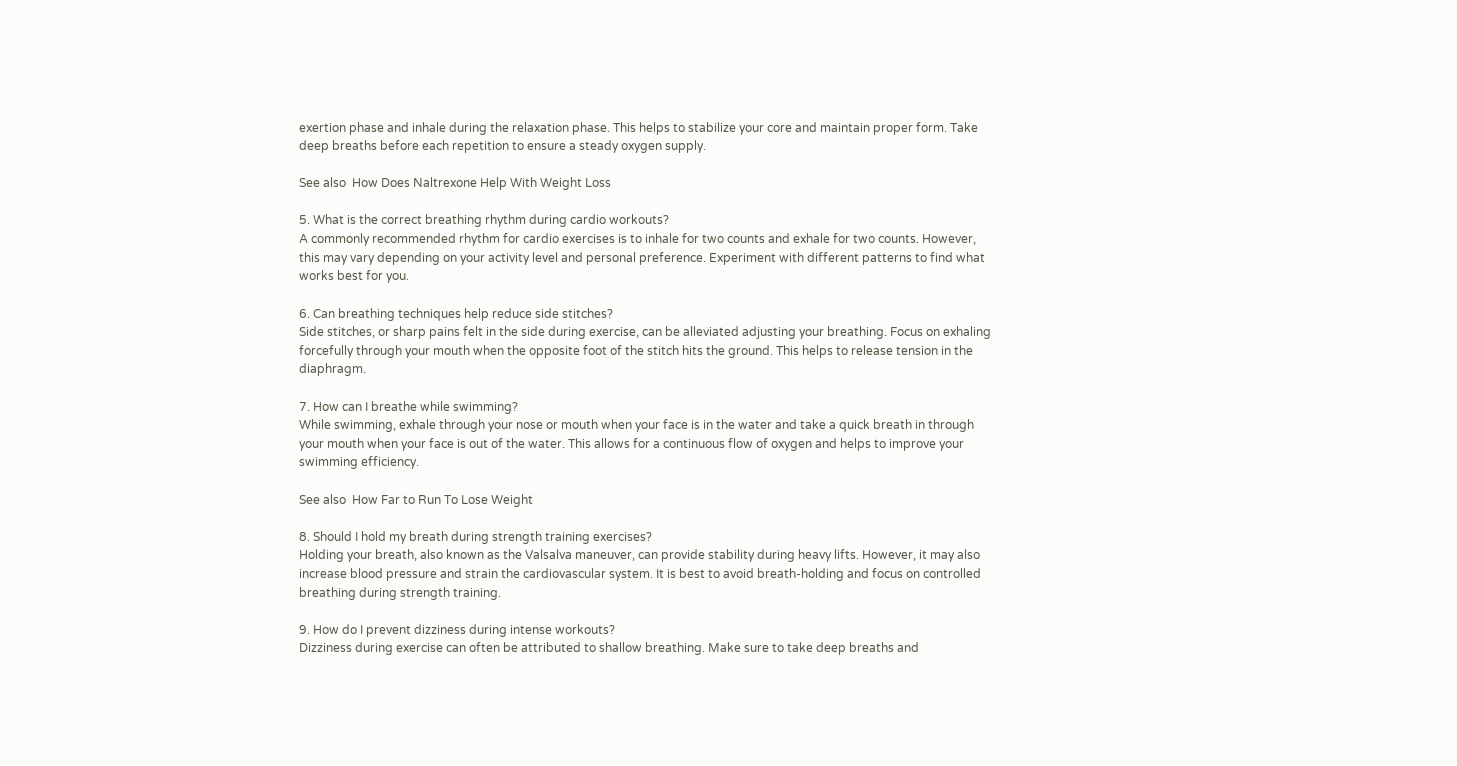exertion phase and inhale during the relaxation phase. This helps to stabilize your core and maintain proper form. Take deep breaths before each repetition to ensure a steady oxygen supply.

See also  How Does Naltrexone Help With Weight Loss

5. What is the correct breathing rhythm during cardio workouts?
A commonly recommended rhythm for cardio exercises is to inhale for two counts and exhale for two counts. However, this may vary depending on your activity level and personal preference. Experiment with different patterns to find what works best for you.

6. Can breathing techniques help reduce side stitches?
Side stitches, or sharp pains felt in the side during exercise, can be alleviated adjusting your breathing. Focus on exhaling forcefully through your mouth when the opposite foot of the stitch hits the ground. This helps to release tension in the diaphragm.

7. How can I breathe while swimming?
While swimming, exhale through your nose or mouth when your face is in the water and take a quick breath in through your mouth when your face is out of the water. This allows for a continuous flow of oxygen and helps to improve your swimming efficiency.

See also  How Far to Run To Lose Weight

8. Should I hold my breath during strength training exercises?
Holding your breath, also known as the Valsalva maneuver, can provide stability during heavy lifts. However, it may also increase blood pressure and strain the cardiovascular system. It is best to avoid breath-holding and focus on controlled breathing during strength training.

9. How do I prevent dizziness during intense workouts?
Dizziness during exercise can often be attributed to shallow breathing. Make sure to take deep breaths and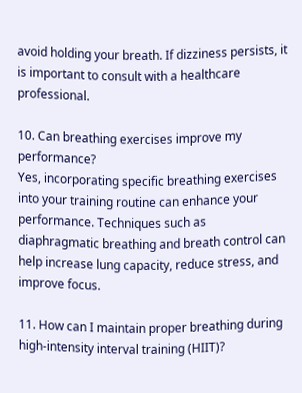avoid holding your breath. If dizziness persists, it is important to consult with a healthcare professional.

10. Can breathing exercises improve my performance?
Yes, incorporating specific breathing exercises into your training routine can enhance your performance. Techniques such as diaphragmatic breathing and breath control can help increase lung capacity, reduce stress, and improve focus.

11. How can I maintain proper breathing during high-intensity interval training (HIIT)?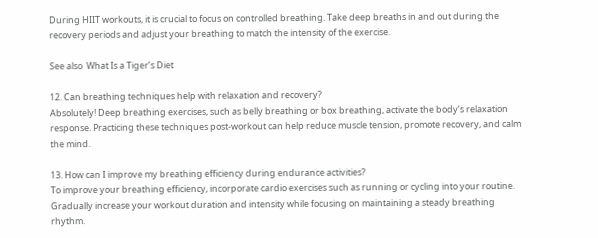During HIIT workouts, it is crucial to focus on controlled breathing. Take deep breaths in and out during the recovery periods and adjust your breathing to match the intensity of the exercise.

See also  What Is a Tiger’s Diet

12. Can breathing techniques help with relaxation and recovery?
Absolutely! Deep breathing exercises, such as belly breathing or box breathing, activate the body’s relaxation response. Practicing these techniques post-workout can help reduce muscle tension, promote recovery, and calm the mind.

13. How can I improve my breathing efficiency during endurance activities?
To improve your breathing efficiency, incorporate cardio exercises such as running or cycling into your routine. Gradually increase your workout duration and intensity while focusing on maintaining a steady breathing rhythm.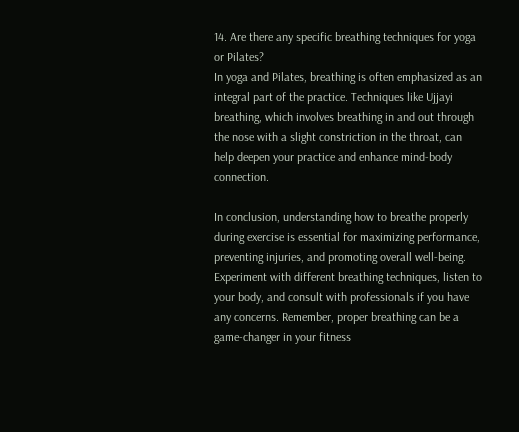14. Are there any specific breathing techniques for yoga or Pilates?
In yoga and Pilates, breathing is often emphasized as an integral part of the practice. Techniques like Ujjayi breathing, which involves breathing in and out through the nose with a slight constriction in the throat, can help deepen your practice and enhance mind-body connection.

In conclusion, understanding how to breathe properly during exercise is essential for maximizing performance, preventing injuries, and promoting overall well-being. Experiment with different breathing techniques, listen to your body, and consult with professionals if you have any concerns. Remember, proper breathing can be a game-changer in your fitness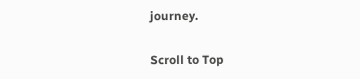journey.

Scroll to Top